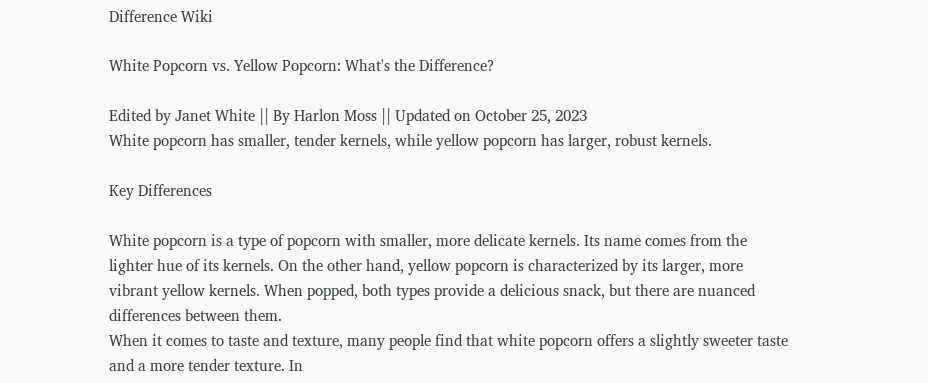Difference Wiki

White Popcorn vs. Yellow Popcorn: What's the Difference?

Edited by Janet White || By Harlon Moss || Updated on October 25, 2023
White popcorn has smaller, tender kernels, while yellow popcorn has larger, robust kernels.

Key Differences

White popcorn is a type of popcorn with smaller, more delicate kernels. Its name comes from the lighter hue of its kernels. On the other hand, yellow popcorn is characterized by its larger, more vibrant yellow kernels. When popped, both types provide a delicious snack, but there are nuanced differences between them.
When it comes to taste and texture, many people find that white popcorn offers a slightly sweeter taste and a more tender texture. In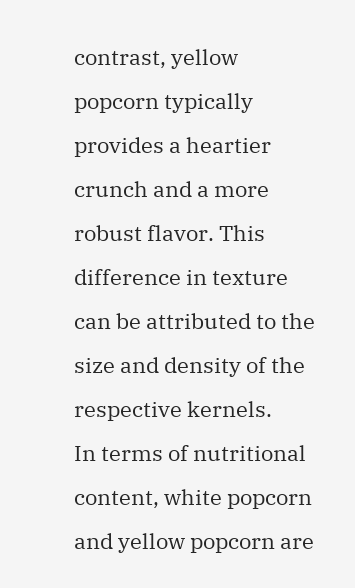contrast, yellow popcorn typically provides a heartier crunch and a more robust flavor. This difference in texture can be attributed to the size and density of the respective kernels.
In terms of nutritional content, white popcorn and yellow popcorn are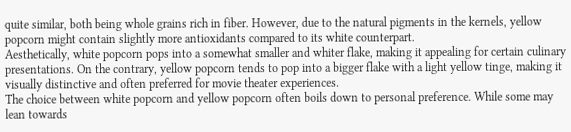quite similar, both being whole grains rich in fiber. However, due to the natural pigments in the kernels, yellow popcorn might contain slightly more antioxidants compared to its white counterpart.
Aesthetically, white popcorn pops into a somewhat smaller and whiter flake, making it appealing for certain culinary presentations. On the contrary, yellow popcorn tends to pop into a bigger flake with a light yellow tinge, making it visually distinctive and often preferred for movie theater experiences.
The choice between white popcorn and yellow popcorn often boils down to personal preference. While some may lean towards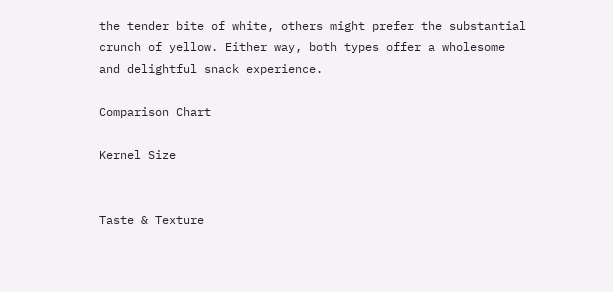the tender bite of white, others might prefer the substantial crunch of yellow. Either way, both types offer a wholesome and delightful snack experience.

Comparison Chart

Kernel Size


Taste & Texture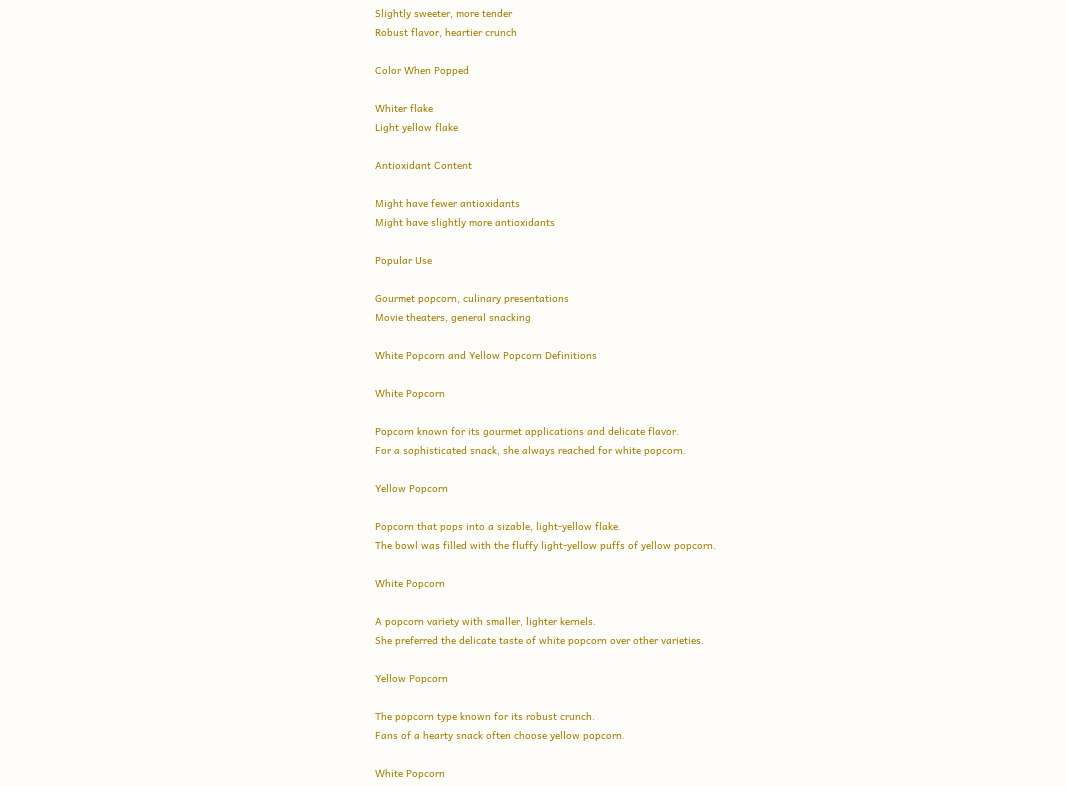Slightly sweeter, more tender
Robust flavor, heartier crunch

Color When Popped

Whiter flake
Light yellow flake

Antioxidant Content

Might have fewer antioxidants
Might have slightly more antioxidants

Popular Use

Gourmet popcorn, culinary presentations
Movie theaters, general snacking

White Popcorn and Yellow Popcorn Definitions

White Popcorn

Popcorn known for its gourmet applications and delicate flavor.
For a sophisticated snack, she always reached for white popcorn.

Yellow Popcorn

Popcorn that pops into a sizable, light-yellow flake.
The bowl was filled with the fluffy light-yellow puffs of yellow popcorn.

White Popcorn

A popcorn variety with smaller, lighter kernels.
She preferred the delicate taste of white popcorn over other varieties.

Yellow Popcorn

The popcorn type known for its robust crunch.
Fans of a hearty snack often choose yellow popcorn.

White Popcorn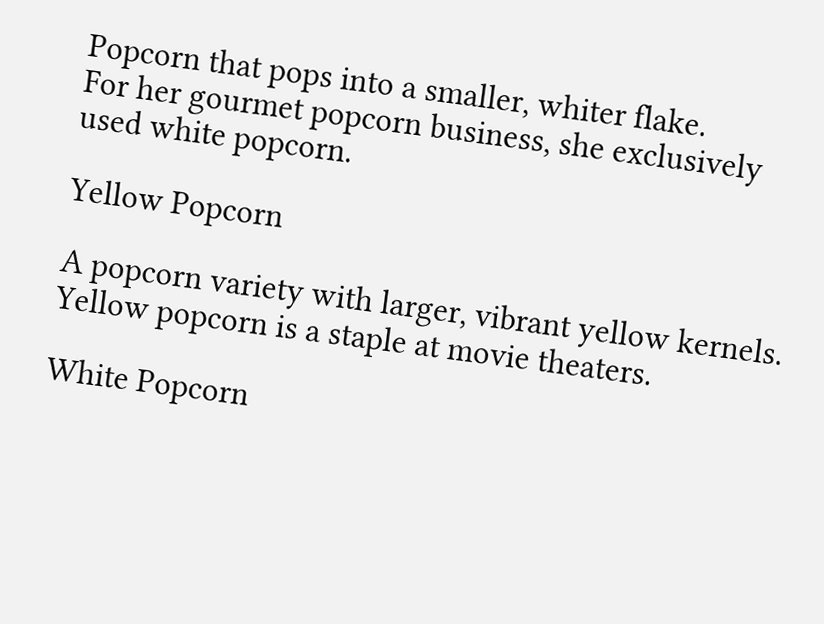Popcorn that pops into a smaller, whiter flake.
For her gourmet popcorn business, she exclusively used white popcorn.

Yellow Popcorn

A popcorn variety with larger, vibrant yellow kernels.
Yellow popcorn is a staple at movie theaters.

White Popcorn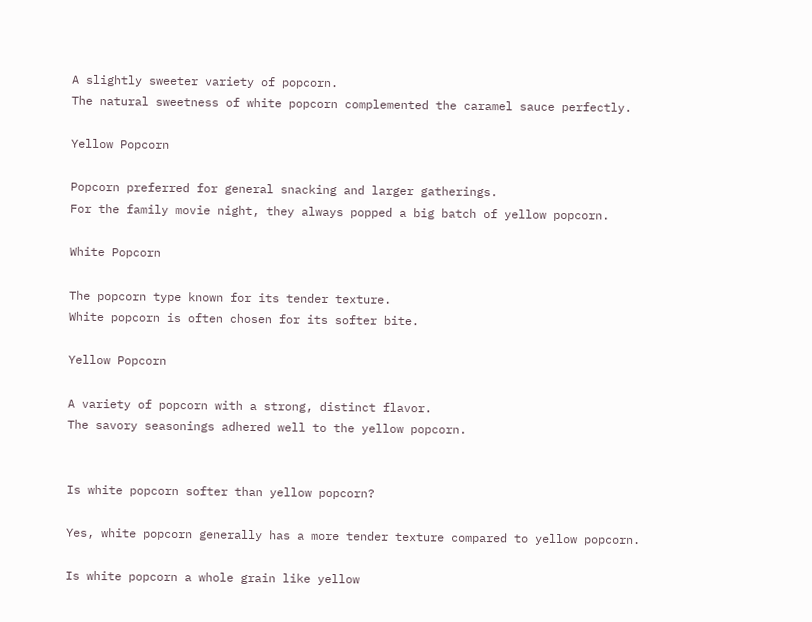A slightly sweeter variety of popcorn.
The natural sweetness of white popcorn complemented the caramel sauce perfectly.

Yellow Popcorn

Popcorn preferred for general snacking and larger gatherings.
For the family movie night, they always popped a big batch of yellow popcorn.

White Popcorn

The popcorn type known for its tender texture.
White popcorn is often chosen for its softer bite.

Yellow Popcorn

A variety of popcorn with a strong, distinct flavor.
The savory seasonings adhered well to the yellow popcorn.


Is white popcorn softer than yellow popcorn?

Yes, white popcorn generally has a more tender texture compared to yellow popcorn.

Is white popcorn a whole grain like yellow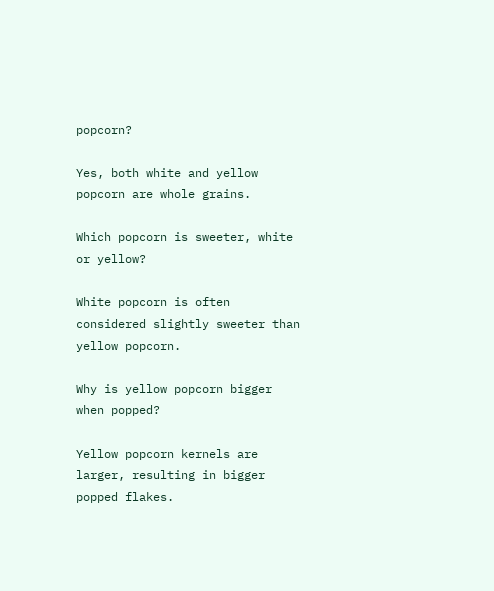popcorn?

Yes, both white and yellow popcorn are whole grains.

Which popcorn is sweeter, white or yellow?

White popcorn is often considered slightly sweeter than yellow popcorn.

Why is yellow popcorn bigger when popped?

Yellow popcorn kernels are larger, resulting in bigger popped flakes.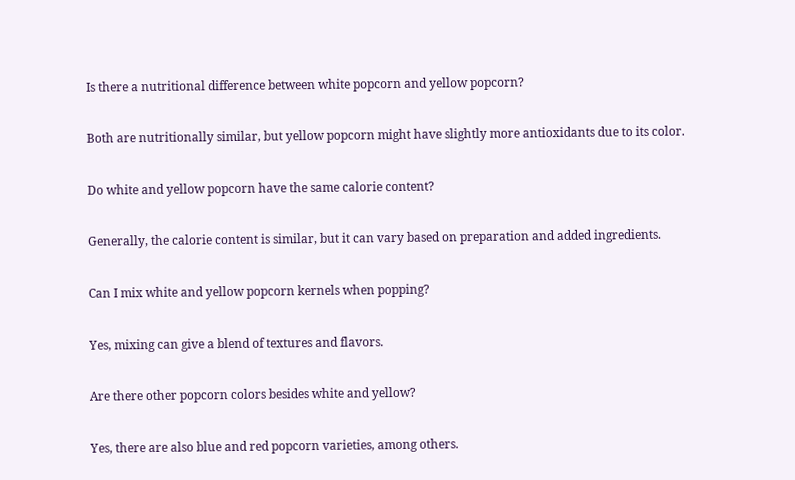Is there a nutritional difference between white popcorn and yellow popcorn?

Both are nutritionally similar, but yellow popcorn might have slightly more antioxidants due to its color.

Do white and yellow popcorn have the same calorie content?

Generally, the calorie content is similar, but it can vary based on preparation and added ingredients.

Can I mix white and yellow popcorn kernels when popping?

Yes, mixing can give a blend of textures and flavors.

Are there other popcorn colors besides white and yellow?

Yes, there are also blue and red popcorn varieties, among others.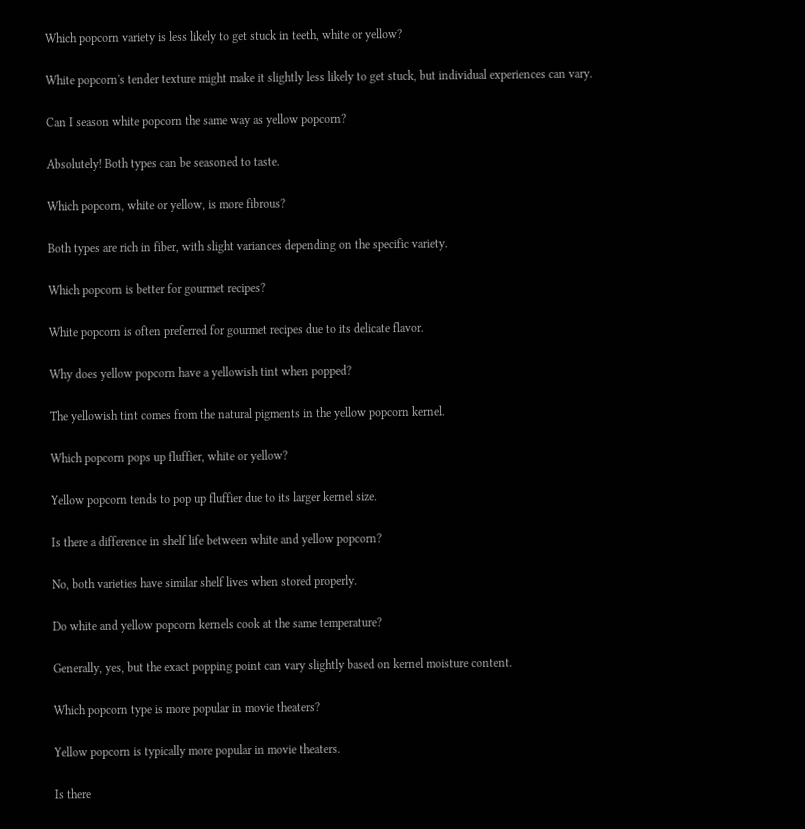Which popcorn variety is less likely to get stuck in teeth, white or yellow?

White popcorn's tender texture might make it slightly less likely to get stuck, but individual experiences can vary.

Can I season white popcorn the same way as yellow popcorn?

Absolutely! Both types can be seasoned to taste.

Which popcorn, white or yellow, is more fibrous?

Both types are rich in fiber, with slight variances depending on the specific variety.

Which popcorn is better for gourmet recipes?

White popcorn is often preferred for gourmet recipes due to its delicate flavor.

Why does yellow popcorn have a yellowish tint when popped?

The yellowish tint comes from the natural pigments in the yellow popcorn kernel.

Which popcorn pops up fluffier, white or yellow?

Yellow popcorn tends to pop up fluffier due to its larger kernel size.

Is there a difference in shelf life between white and yellow popcorn?

No, both varieties have similar shelf lives when stored properly.

Do white and yellow popcorn kernels cook at the same temperature?

Generally, yes, but the exact popping point can vary slightly based on kernel moisture content.

Which popcorn type is more popular in movie theaters?

Yellow popcorn is typically more popular in movie theaters.

Is there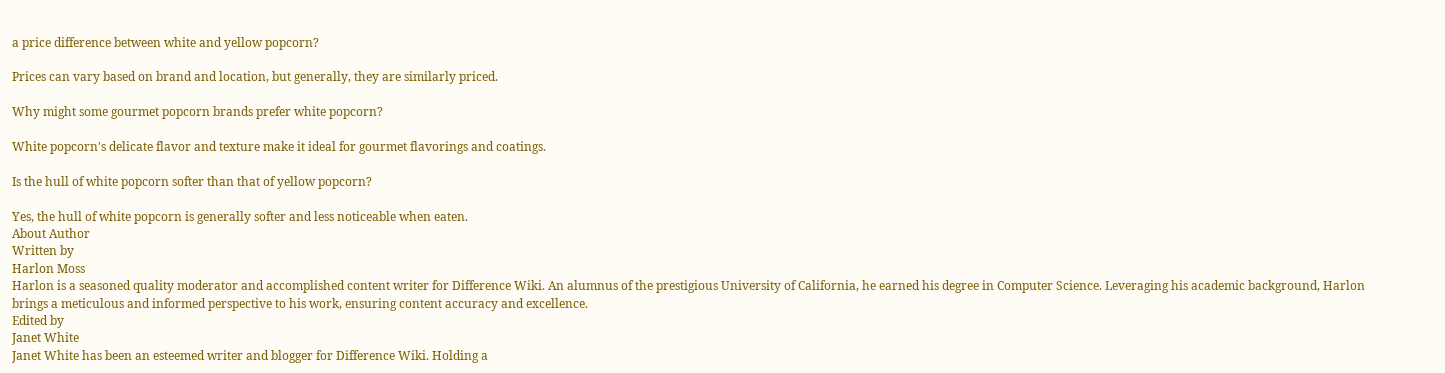a price difference between white and yellow popcorn?

Prices can vary based on brand and location, but generally, they are similarly priced.

Why might some gourmet popcorn brands prefer white popcorn?

White popcorn's delicate flavor and texture make it ideal for gourmet flavorings and coatings.

Is the hull of white popcorn softer than that of yellow popcorn?

Yes, the hull of white popcorn is generally softer and less noticeable when eaten.
About Author
Written by
Harlon Moss
Harlon is a seasoned quality moderator and accomplished content writer for Difference Wiki. An alumnus of the prestigious University of California, he earned his degree in Computer Science. Leveraging his academic background, Harlon brings a meticulous and informed perspective to his work, ensuring content accuracy and excellence.
Edited by
Janet White
Janet White has been an esteemed writer and blogger for Difference Wiki. Holding a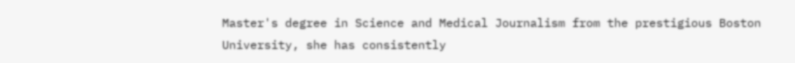Master's degree in Science and Medical Journalism from the prestigious Boston University, she has consistently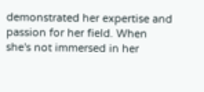demonstrated her expertise and passion for her field. When she's not immersed in her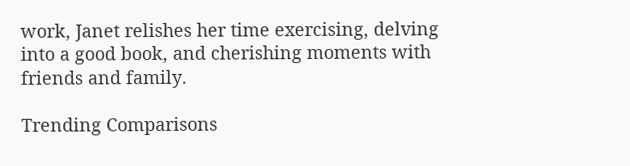work, Janet relishes her time exercising, delving into a good book, and cherishing moments with friends and family.

Trending Comparisons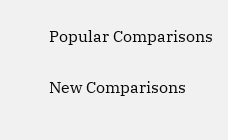Popular Comparisons

New Comparisons